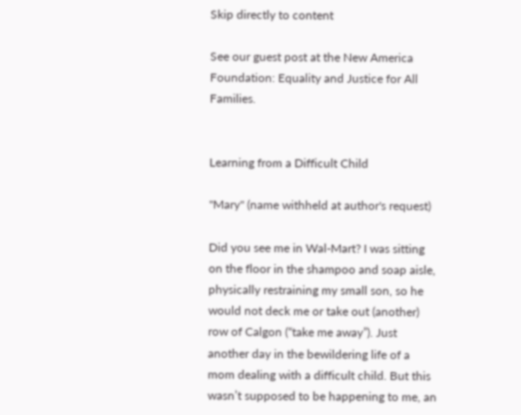Skip directly to content

See our guest post at the New America Foundation: Equality and Justice for All Families.


Learning from a Difficult Child

"Mary" (name withheld at author's request)

Did you see me in Wal-Mart? I was sitting on the floor in the shampoo and soap aisle, physically restraining my small son, so he would not deck me or take out (another) row of Calgon (“take me away”). Just another day in the bewildering life of a mom dealing with a difficult child. But this wasn’t supposed to be happening to me, an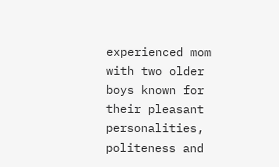experienced mom with two older boys known for their pleasant personalities, politeness and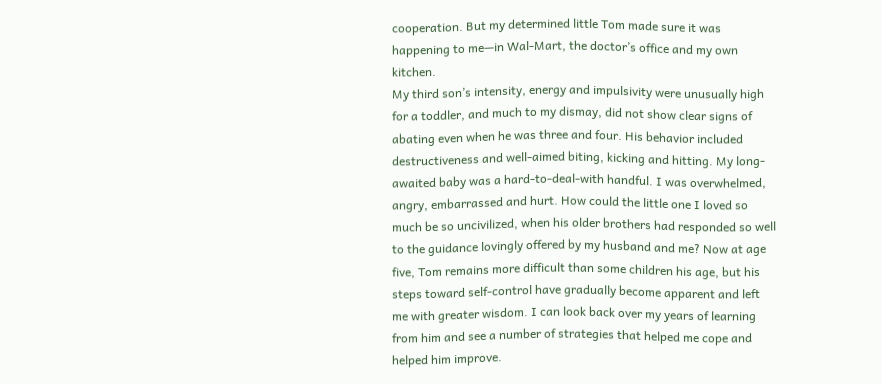cooperation. But my determined little Tom made sure it was happening to me—in Wal-Mart, the doctor’s office and my own kitchen.
My third son’s intensity, energy and impulsivity were unusually high for a toddler, and much to my dismay, did not show clear signs of abating even when he was three and four. His behavior included destructiveness and well-aimed biting, kicking and hitting. My long-awaited baby was a hard-to-deal-with handful. I was overwhelmed, angry, embarrassed and hurt. How could the little one I loved so much be so uncivilized, when his older brothers had responded so well to the guidance lovingly offered by my husband and me? Now at age five, Tom remains more difficult than some children his age, but his steps toward self-control have gradually become apparent and left me with greater wisdom. I can look back over my years of learning from him and see a number of strategies that helped me cope and helped him improve.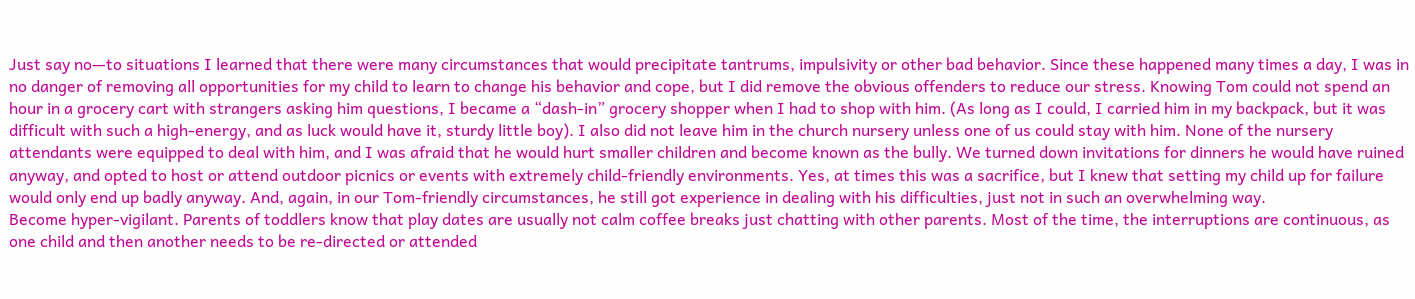Just say no—to situations I learned that there were many circumstances that would precipitate tantrums, impulsivity or other bad behavior. Since these happened many times a day, I was in no danger of removing all opportunities for my child to learn to change his behavior and cope, but I did remove the obvious offenders to reduce our stress. Knowing Tom could not spend an hour in a grocery cart with strangers asking him questions, I became a “dash-in” grocery shopper when I had to shop with him. (As long as I could, I carried him in my backpack, but it was difficult with such a high-energy, and as luck would have it, sturdy little boy). I also did not leave him in the church nursery unless one of us could stay with him. None of the nursery attendants were equipped to deal with him, and I was afraid that he would hurt smaller children and become known as the bully. We turned down invitations for dinners he would have ruined anyway, and opted to host or attend outdoor picnics or events with extremely child-friendly environments. Yes, at times this was a sacrifice, but I knew that setting my child up for failure would only end up badly anyway. And, again, in our Tom-friendly circumstances, he still got experience in dealing with his difficulties, just not in such an overwhelming way.
Become hyper-vigilant. Parents of toddlers know that play dates are usually not calm coffee breaks just chatting with other parents. Most of the time, the interruptions are continuous, as one child and then another needs to be re-directed or attended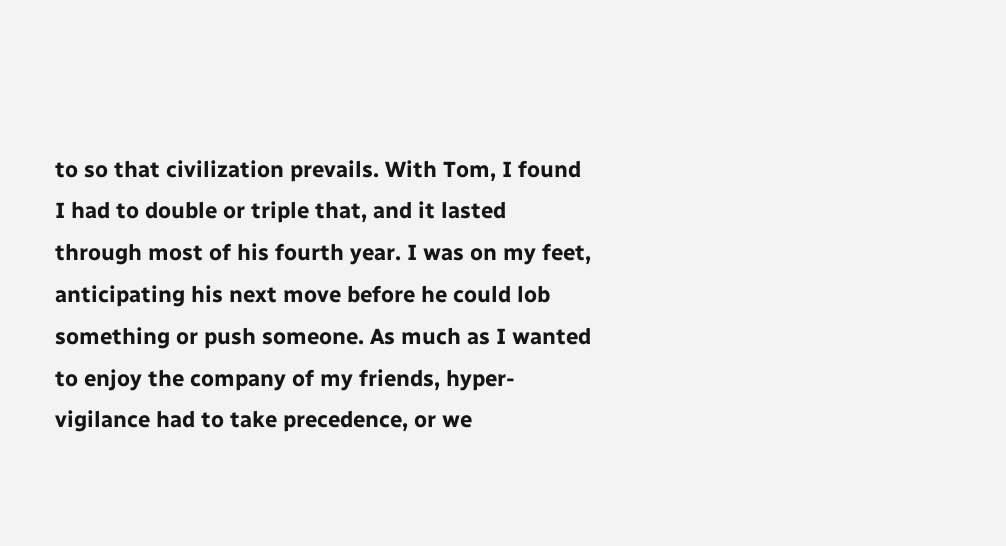to so that civilization prevails. With Tom, I found I had to double or triple that, and it lasted through most of his fourth year. I was on my feet, anticipating his next move before he could lob something or push someone. As much as I wanted to enjoy the company of my friends, hyper-vigilance had to take precedence, or we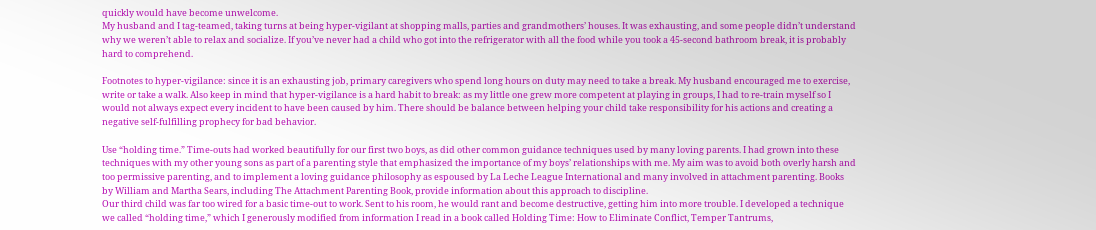quickly would have become unwelcome.
My husband and I tag-teamed, taking turns at being hyper-vigilant at shopping malls, parties and grandmothers’ houses. It was exhausting, and some people didn’t understand why we weren’t able to relax and socialize. If you’ve never had a child who got into the refrigerator with all the food while you took a 45-second bathroom break, it is probably hard to comprehend.

Footnotes to hyper-vigilance: since it is an exhausting job, primary caregivers who spend long hours on duty may need to take a break. My husband encouraged me to exercise, write or take a walk. Also keep in mind that hyper-vigilance is a hard habit to break: as my little one grew more competent at playing in groups, I had to re-train myself so I would not always expect every incident to have been caused by him. There should be balance between helping your child take responsibility for his actions and creating a negative self-fulfilling prophecy for bad behavior.

Use “holding time.” Time-outs had worked beautifully for our first two boys, as did other common guidance techniques used by many loving parents. I had grown into these techniques with my other young sons as part of a parenting style that emphasized the importance of my boys’ relationships with me. My aim was to avoid both overly harsh and too permissive parenting, and to implement a loving guidance philosophy as espoused by La Leche League International and many involved in attachment parenting. Books by William and Martha Sears, including The Attachment Parenting Book, provide information about this approach to discipline.
Our third child was far too wired for a basic time-out to work. Sent to his room, he would rant and become destructive, getting him into more trouble. I developed a technique we called “holding time,” which I generously modified from information I read in a book called Holding Time: How to Eliminate Conflict, Temper Tantrums,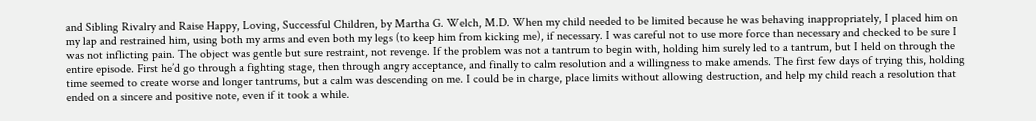and Sibling Rivalry and Raise Happy, Loving, Successful Children, by Martha G. Welch, M.D. When my child needed to be limited because he was behaving inappropriately, I placed him on my lap and restrained him, using both my arms and even both my legs (to keep him from kicking me), if necessary. I was careful not to use more force than necessary and checked to be sure I was not inflicting pain. The object was gentle but sure restraint, not revenge. If the problem was not a tantrum to begin with, holding him surely led to a tantrum, but I held on through the entire episode. First he’d go through a fighting stage, then through angry acceptance, and finally to calm resolution and a willingness to make amends. The first few days of trying this, holding time seemed to create worse and longer tantrums, but a calm was descending on me. I could be in charge, place limits without allowing destruction, and help my child reach a resolution that ended on a sincere and positive note, even if it took a while.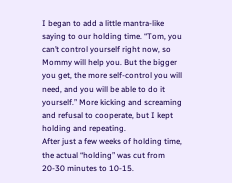I began to add a little mantra-like saying to our holding time. “Tom, you can’t control yourself right now, so Mommy will help you. But the bigger you get, the more self-control you will need, and you will be able to do it yourself.” More kicking and screaming and refusal to cooperate, but I kept holding and repeating.
After just a few weeks of holding time, the actual “holding” was cut from 20-30 minutes to 10-15.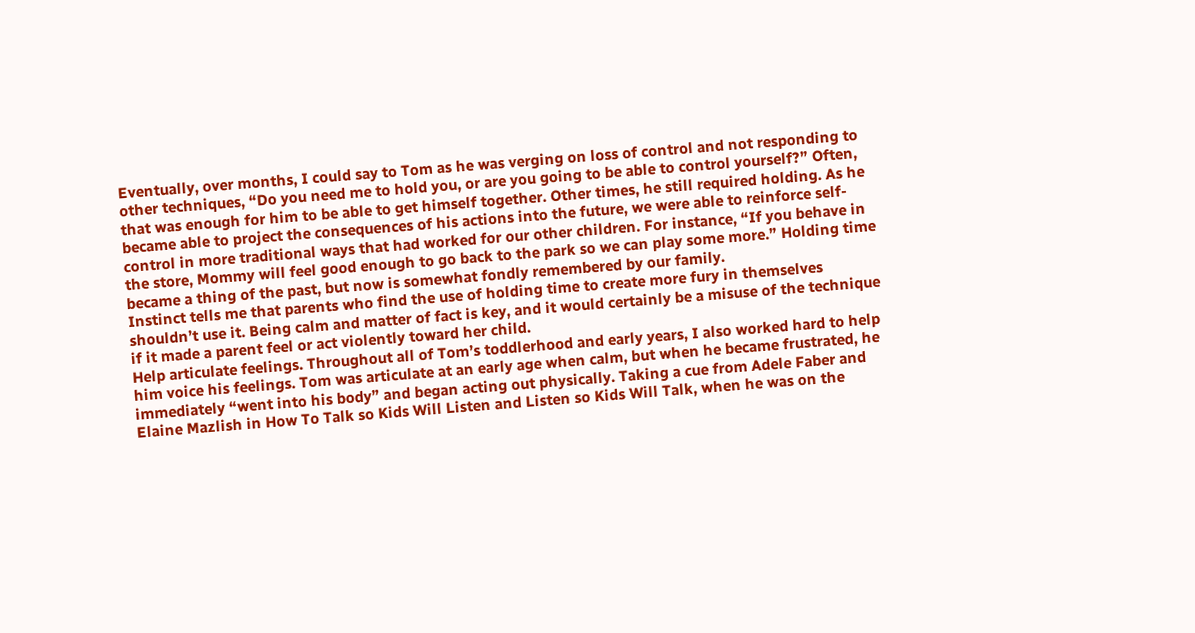Eventually, over months, I could say to Tom as he was verging on loss of control and not responding to other techniques, “Do you need me to hold you, or are you going to be able to control yourself?” Often, that was enough for him to be able to get himself together. Other times, he still required holding. As he became able to project the consequences of his actions into the future, we were able to reinforce self-control in more traditional ways that had worked for our other children. For instance, “If you behave in the store, Mommy will feel good enough to go back to the park so we can play some more.” Holding time became a thing of the past, but now is somewhat fondly remembered by our family.
Instinct tells me that parents who find the use of holding time to create more fury in themselves shouldn’t use it. Being calm and matter of fact is key, and it would certainly be a misuse of the technique if it made a parent feel or act violently toward her child.
Help articulate feelings. Throughout all of Tom’s toddlerhood and early years, I also worked hard to help him voice his feelings. Tom was articulate at an early age when calm, but when he became frustrated, he immediately “went into his body” and began acting out physically. Taking a cue from Adele Faber and Elaine Mazlish in How To Talk so Kids Will Listen and Listen so Kids Will Talk, when he was on the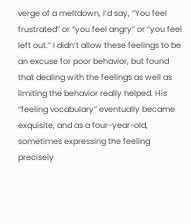verge of a meltdown, I’d say, “You feel frustrated” or “you feel angry” or “you feel left out.” I didn’t allow these feelings to be an excuse for poor behavior, but found that dealing with the feelings as well as limiting the behavior really helped. His “feeling vocabulary” eventually became exquisite, and as a four-year-old, sometimes expressing the feeling precisely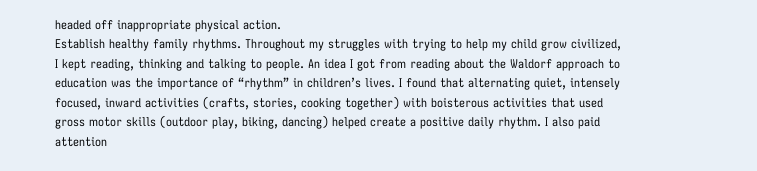headed off inappropriate physical action.
Establish healthy family rhythms. Throughout my struggles with trying to help my child grow civilized, I kept reading, thinking and talking to people. An idea I got from reading about the Waldorf approach to education was the importance of “rhythm” in children’s lives. I found that alternating quiet, intensely focused, inward activities (crafts, stories, cooking together) with boisterous activities that used gross motor skills (outdoor play, biking, dancing) helped create a positive daily rhythm. I also paid attention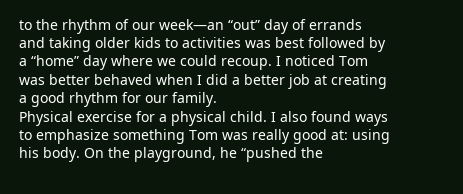to the rhythm of our week—an “out” day of errands and taking older kids to activities was best followed by a “home” day where we could recoup. I noticed Tom was better behaved when I did a better job at creating a good rhythm for our family.
Physical exercise for a physical child. I also found ways to emphasize something Tom was really good at: using his body. On the playground, he “pushed the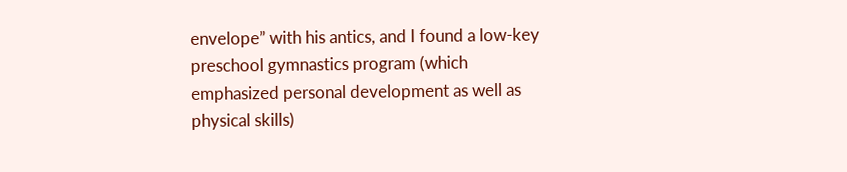envelope” with his antics, and I found a low-key preschool gymnastics program (which emphasized personal development as well as physical skills)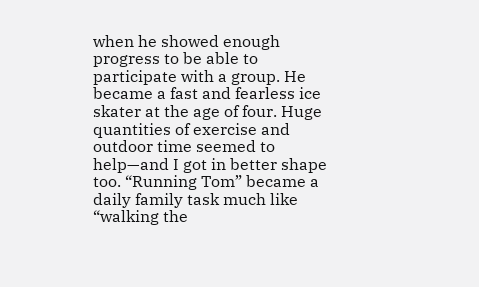when he showed enough progress to be able to participate with a group. He became a fast and fearless ice skater at the age of four. Huge quantities of exercise and outdoor time seemed to help—and I got in better shape too. “Running Tom” became a daily family task much like “walking the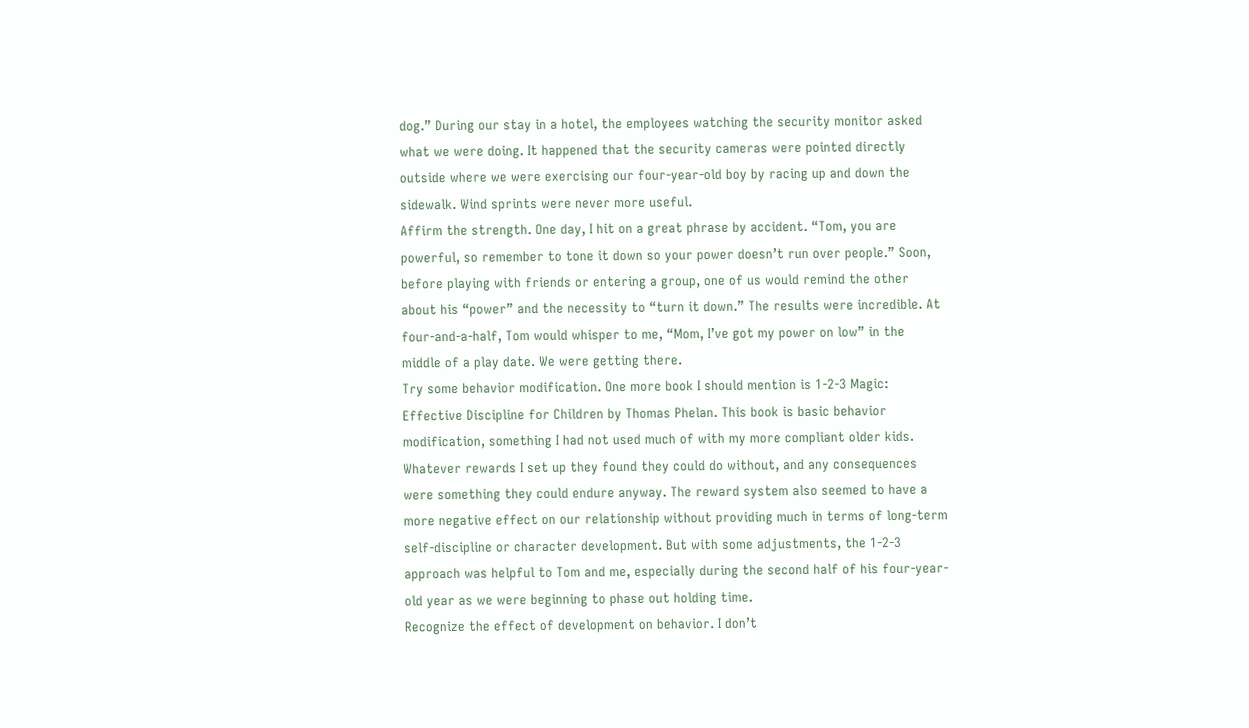dog.” During our stay in a hotel, the employees watching the security monitor asked what we were doing. It happened that the security cameras were pointed directly outside where we were exercising our four-year-old boy by racing up and down the sidewalk. Wind sprints were never more useful.
Affirm the strength. One day, I hit on a great phrase by accident. “Tom, you are powerful, so remember to tone it down so your power doesn’t run over people.” Soon, before playing with friends or entering a group, one of us would remind the other about his “power” and the necessity to “turn it down.” The results were incredible. At four-and-a-half, Tom would whisper to me, “Mom, I’ve got my power on low” in the middle of a play date. We were getting there.
Try some behavior modification. One more book I should mention is 1-2-3 Magic: Effective Discipline for Children by Thomas Phelan. This book is basic behavior modification, something I had not used much of with my more compliant older kids. Whatever rewards I set up they found they could do without, and any consequences were something they could endure anyway. The reward system also seemed to have a more negative effect on our relationship without providing much in terms of long-term self-discipline or character development. But with some adjustments, the 1-2-3 approach was helpful to Tom and me, especially during the second half of his four-year-old year as we were beginning to phase out holding time.
Recognize the effect of development on behavior. I don’t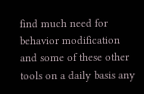find much need for behavior modification and some of these other tools on a daily basis any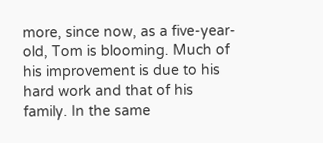more, since now, as a five-year-old, Tom is blooming. Much of his improvement is due to his hard work and that of his family. In the same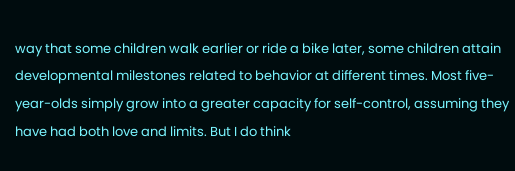way that some children walk earlier or ride a bike later, some children attain developmental milestones related to behavior at different times. Most five-year-olds simply grow into a greater capacity for self-control, assuming they have had both love and limits. But I do think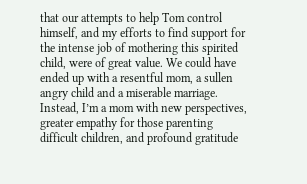that our attempts to help Tom control himself, and my efforts to find support for the intense job of mothering this spirited child, were of great value. We could have ended up with a resentful mom, a sullen angry child and a miserable marriage.
Instead, I’m a mom with new perspectives, greater empathy for those parenting difficult children, and profound gratitude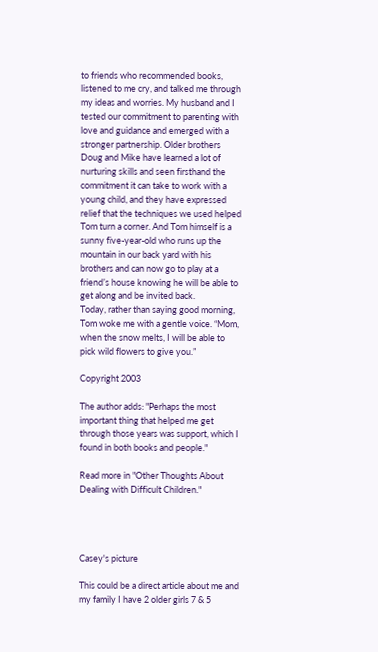to friends who recommended books, listened to me cry, and talked me through my ideas and worries. My husband and I tested our commitment to parenting with love and guidance and emerged with a stronger partnership. Older brothers Doug and Mike have learned a lot of nurturing skills and seen firsthand the commitment it can take to work with a young child, and they have expressed relief that the techniques we used helped Tom turn a corner. And Tom himself is a sunny five-year-old who runs up the mountain in our back yard with his brothers and can now go to play at a friend’s house knowing he will be able to get along and be invited back.
Today, rather than saying good morning, Tom woke me with a gentle voice. “Mom, when the snow melts, I will be able to pick wild flowers to give you.”

Copyright 2003

The author adds: "Perhaps the most important thing that helped me get through those years was support, which I found in both books and people."

Read more in "Other Thoughts About Dealing with Difficult Children."




Casey's picture

This could be a direct article about me and my family I have 2 older girls 7 & 5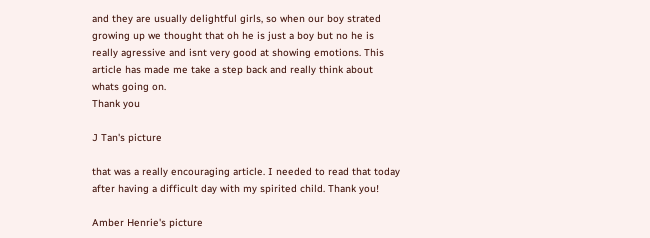and they are usually delightful girls, so when our boy strated growing up we thought that oh he is just a boy but no he is really agressive and isnt very good at showing emotions. This article has made me take a step back and really think about whats going on.
Thank you

J Tan's picture

that was a really encouraging article. I needed to read that today after having a difficult day with my spirited child. Thank you!

Amber Henrie's picture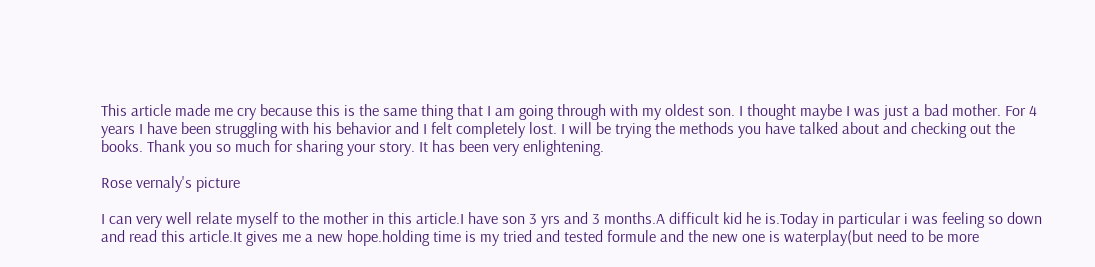This article made me cry because this is the same thing that I am going through with my oldest son. I thought maybe I was just a bad mother. For 4 years I have been struggling with his behavior and I felt completely lost. I will be trying the methods you have talked about and checking out the books. Thank you so much for sharing your story. It has been very enlightening.

Rose vernaly's picture

I can very well relate myself to the mother in this article.I have son 3 yrs and 3 months.A difficult kid he is.Today in particular i was feeling so down and read this article.It gives me a new hope.holding time is my tried and tested formule and the new one is waterplay(but need to be more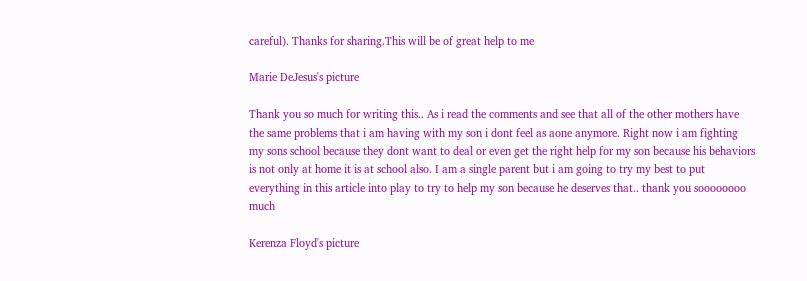careful). Thanks for sharing.This will be of great help to me

Marie DeJesus's picture

Thank you so much for writing this.. As i read the comments and see that all of the other mothers have the same problems that i am having with my son i dont feel as aone anymore. Right now i am fighting my sons school because they dont want to deal or even get the right help for my son because his behaviors is not only at home it is at school also. I am a single parent but i am going to try my best to put everything in this article into play to try to help my son because he deserves that.. thank you soooooooo much

Kerenza Floyd's picture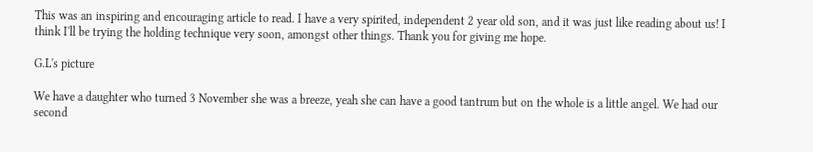This was an inspiring and encouraging article to read. I have a very spirited, independent 2 year old son, and it was just like reading about us! I think I'll be trying the holding technique very soon, amongst other things. Thank you for giving me hope.

G.L's picture

We have a daughter who turned 3 November she was a breeze, yeah she can have a good tantrum but on the whole is a little angel. We had our second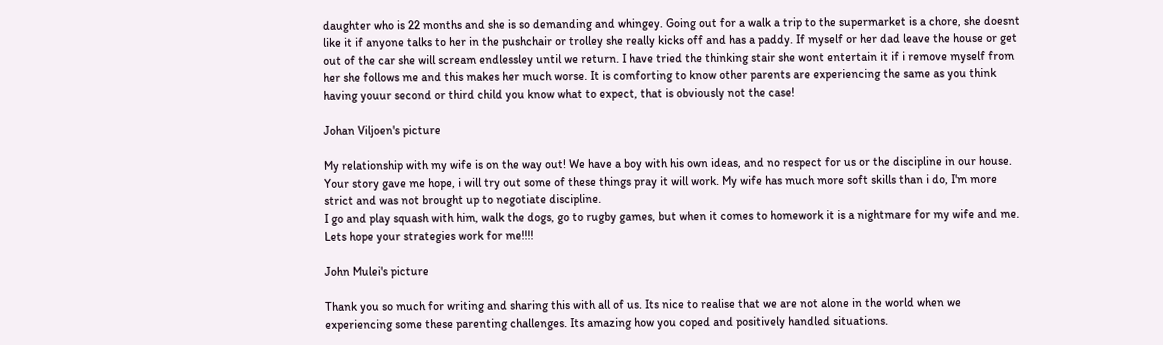daughter who is 22 months and she is so demanding and whingey. Going out for a walk a trip to the supermarket is a chore, she doesnt like it if anyone talks to her in the pushchair or trolley she really kicks off and has a paddy. If myself or her dad leave the house or get out of the car she will scream endlessley until we return. I have tried the thinking stair she wont entertain it if i remove myself from her she follows me and this makes her much worse. It is comforting to know other parents are experiencing the same as you think having youur second or third child you know what to expect, that is obviously not the case!

Johan Viljoen's picture

My relationship with my wife is on the way out! We have a boy with his own ideas, and no respect for us or the discipline in our house. Your story gave me hope, i will try out some of these things pray it will work. My wife has much more soft skills than i do, I'm more strict and was not brought up to negotiate discipline.
I go and play squash with him, walk the dogs, go to rugby games, but when it comes to homework it is a nightmare for my wife and me. Lets hope your strategies work for me!!!!

John Mulei's picture

Thank you so much for writing and sharing this with all of us. Its nice to realise that we are not alone in the world when we experiencing some these parenting challenges. Its amazing how you coped and positively handled situations.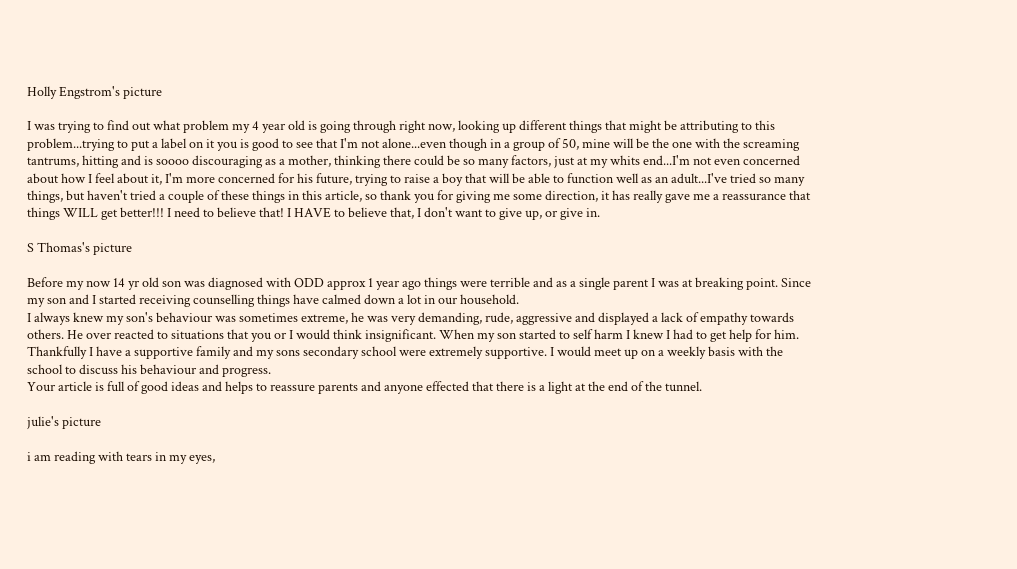Holly Engstrom's picture

I was trying to find out what problem my 4 year old is going through right now, looking up different things that might be attributing to this problem...trying to put a label on it you is good to see that I'm not alone...even though in a group of 50, mine will be the one with the screaming tantrums, hitting and is soooo discouraging as a mother, thinking there could be so many factors, just at my whits end...I'm not even concerned about how I feel about it, I'm more concerned for his future, trying to raise a boy that will be able to function well as an adult...I've tried so many things, but haven't tried a couple of these things in this article, so thank you for giving me some direction, it has really gave me a reassurance that things WILL get better!!! I need to believe that! I HAVE to believe that, I don't want to give up, or give in.

S Thomas's picture

Before my now 14 yr old son was diagnosed with ODD approx 1 year ago things were terrible and as a single parent I was at breaking point. Since my son and I started receiving counselling things have calmed down a lot in our household.
I always knew my son's behaviour was sometimes extreme, he was very demanding, rude, aggressive and displayed a lack of empathy towards others. He over reacted to situations that you or I would think insignificant. When my son started to self harm I knew I had to get help for him. Thankfully I have a supportive family and my sons secondary school were extremely supportive. I would meet up on a weekly basis with the school to discuss his behaviour and progress.
Your article is full of good ideas and helps to reassure parents and anyone effected that there is a light at the end of the tunnel.

julie's picture

i am reading with tears in my eyes,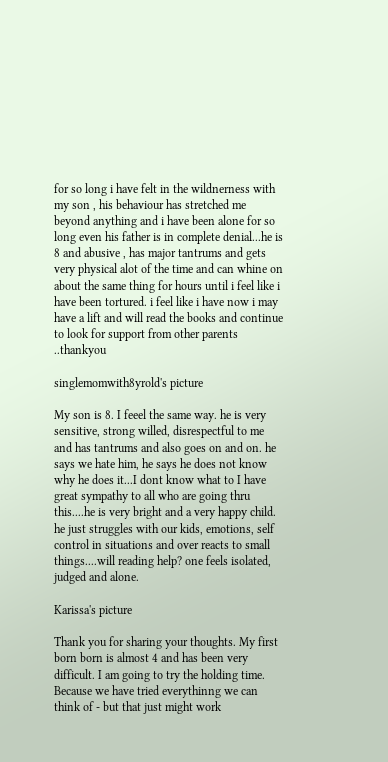for so long i have felt in the wildnerness with my son , his behaviour has stretched me beyond anything and i have been alone for so long even his father is in complete denial...he is 8 and abusive , has major tantrums and gets very physical alot of the time and can whine on about the same thing for hours until i feel like i have been tortured. i feel like i have now i may have a lift and will read the books and continue to look for support from other parents ..thankyou

singlemomwith8yrold's picture

My son is 8. I feeel the same way. he is very sensitive, strong willed, disrespectful to me and has tantrums and also goes on and on. he says we hate him, he says he does not know why he does it...I dont know what to I have great sympathy to all who are going thru this....he is very bright and a very happy child. he just struggles with our kids, emotions, self control in situations and over reacts to small things....will reading help? one feels isolated, judged and alone.

Karissa's picture

Thank you for sharing your thoughts. My first born born is almost 4 and has been very difficult. I am going to try the holding time. Because we have tried everythinng we can think of - but that just might work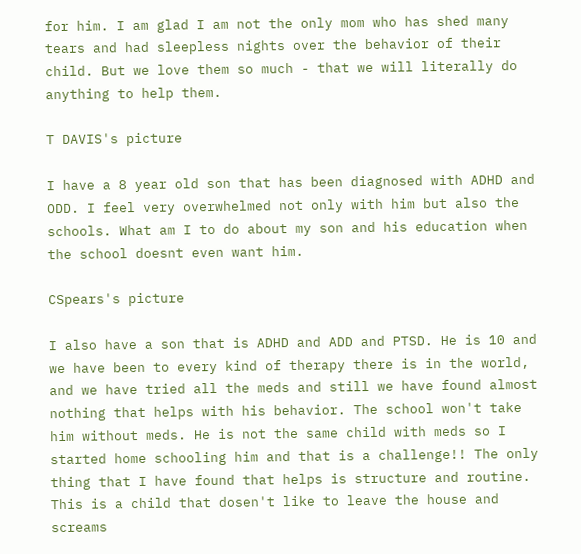for him. I am glad I am not the only mom who has shed many tears and had sleepless nights over the behavior of their child. But we love them so much - that we will literally do anything to help them.

T DAVIS's picture

I have a 8 year old son that has been diagnosed with ADHD and ODD. I feel very overwhelmed not only with him but also the schools. What am I to do about my son and his education when the school doesnt even want him.

CSpears's picture

I also have a son that is ADHD and ADD and PTSD. He is 10 and we have been to every kind of therapy there is in the world, and we have tried all the meds and still we have found almost nothing that helps with his behavior. The school won't take him without meds. He is not the same child with meds so I started home schooling him and that is a challenge!! The only thing that I have found that helps is structure and routine. This is a child that dosen't like to leave the house and screams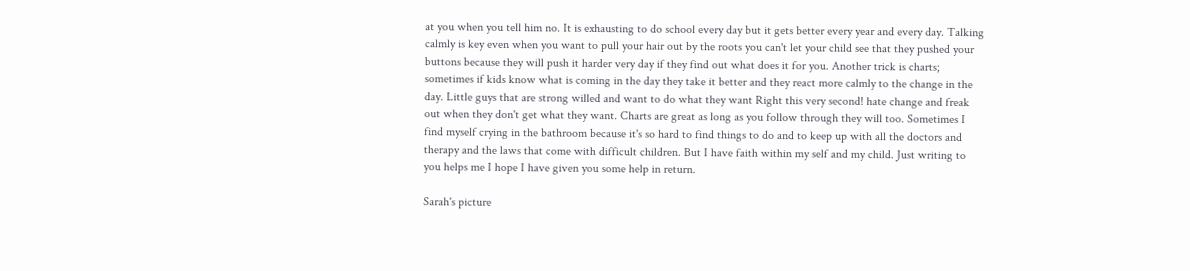at you when you tell him no. It is exhausting to do school every day but it gets better every year and every day. Talking calmly is key even when you want to pull your hair out by the roots you can't let your child see that they pushed your buttons because they will push it harder very day if they find out what does it for you. Another trick is charts; sometimes if kids know what is coming in the day they take it better and they react more calmly to the change in the day. Little guys that are strong willed and want to do what they want Right this very second! hate change and freak out when they don't get what they want. Charts are great as long as you follow through they will too. Sometimes I find myself crying in the bathroom because it's so hard to find things to do and to keep up with all the doctors and therapy and the laws that come with difficult children. But I have faith within my self and my child. Just writing to you helps me I hope I have given you some help in return.

Sarah's picture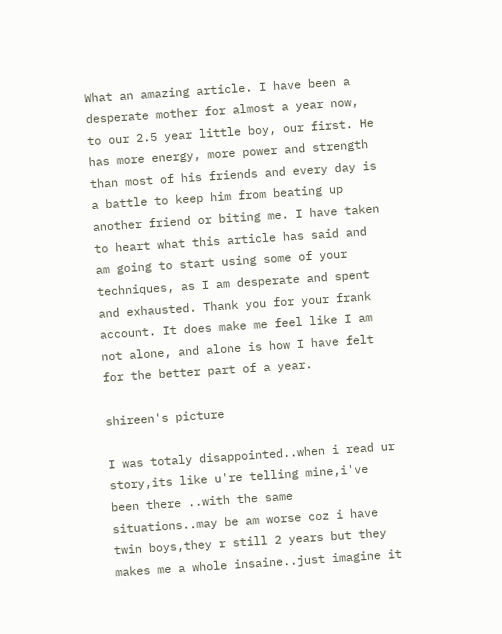What an amazing article. I have been a desperate mother for almost a year now, to our 2.5 year little boy, our first. He has more energy, more power and strength than most of his friends and every day is a battle to keep him from beating up another friend or biting me. I have taken to heart what this article has said and am going to start using some of your techniques, as I am desperate and spent and exhausted. Thank you for your frank account. It does make me feel like I am not alone, and alone is how I have felt for the better part of a year.

shireen's picture

I was totaly disappointed..when i read ur story,its like u're telling mine,i've been there ..with the same situations..may be am worse coz i have twin boys,they r still 2 years but they makes me a whole insaine..just imagine it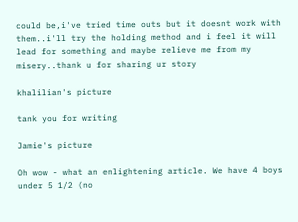could be,i've tried time outs but it doesnt work with them..i'll try the holding method and i feel it will lead for something and maybe relieve me from my misery..thank u for sharing ur story

khalilian's picture

tank you for writing

Jamie's picture

Oh wow - what an enlightening article. We have 4 boys under 5 1/2 (no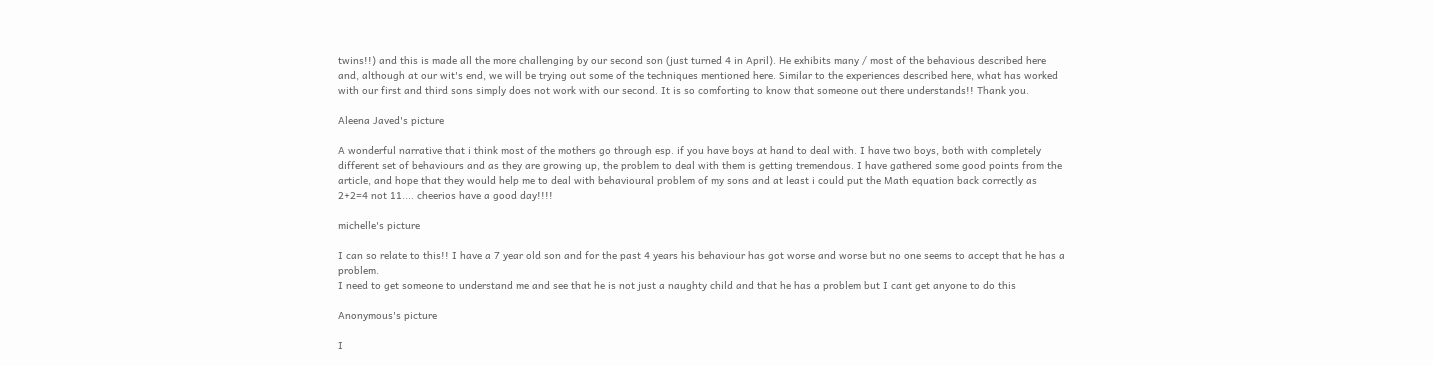twins!!) and this is made all the more challenging by our second son (just turned 4 in April). He exhibits many / most of the behavious described here and, although at our wit's end, we will be trying out some of the techniques mentioned here. Similar to the experiences described here, what has worked with our first and third sons simply does not work with our second. It is so comforting to know that someone out there understands!! Thank you.

Aleena Javed's picture

A wonderful narrative that i think most of the mothers go through esp. if you have boys at hand to deal with. I have two boys, both with completely different set of behaviours and as they are growing up, the problem to deal with them is getting tremendous. I have gathered some good points from the article, and hope that they would help me to deal with behavioural problem of my sons and at least i could put the Math equation back correctly as 2+2=4 not 11.... cheerios have a good day!!!!

michelle's picture

I can so relate to this!! I have a 7 year old son and for the past 4 years his behaviour has got worse and worse but no one seems to accept that he has a problem.
I need to get someone to understand me and see that he is not just a naughty child and that he has a problem but I cant get anyone to do this

Anonymous's picture

I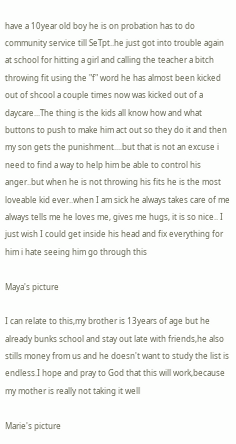have a 10year old boy he is on probation has to do community service till SeTpt..he just got into trouble again at school for hitting a girl and calling the teacher a bitch throwing fit using the "f" word he has almost been kicked out of shcool a couple times now was kicked out of a daycare...The thing is the kids all know how and what buttons to push to make him act out so they do it and then my son gets the punishment....but that is not an excuse i need to find a way to help him be able to control his anger..but when he is not throwing his fits he is the most loveable kid ever..when I am sick he always takes care of me always tells me he loves me, gives me hugs, it is so nice.. I just wish I could get inside his head and fix everything for him i hate seeing him go through this

Maya's picture

I can relate to this,my brother is 13years of age but he already bunks school and stay out late with friends,he also stills money from us and he doesn't want to study the list is endless.I hope and pray to God that this will work,because my mother is really not taking it well

Marie's picture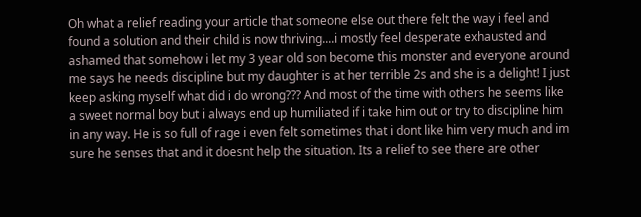Oh what a relief reading your article that someone else out there felt the way i feel and found a solution and their child is now thriving....i mostly feel desperate exhausted and ashamed that somehow i let my 3 year old son become this monster and everyone around me says he needs discipline but my daughter is at her terrible 2s and she is a delight! I just keep asking myself what did i do wrong??? And most of the time with others he seems like a sweet normal boy but i always end up humiliated if i take him out or try to discipline him in any way. He is so full of rage i even felt sometimes that i dont like him very much and im sure he senses that and it doesnt help the situation. Its a relief to see there are other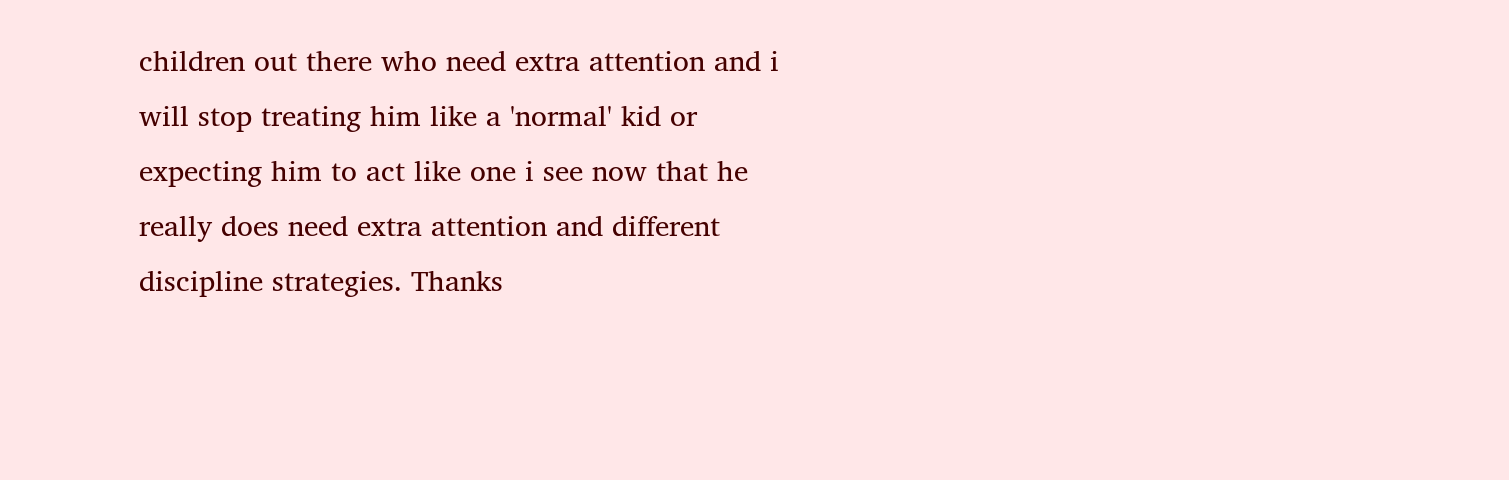children out there who need extra attention and i will stop treating him like a 'normal' kid or expecting him to act like one i see now that he really does need extra attention and different discipline strategies. Thanks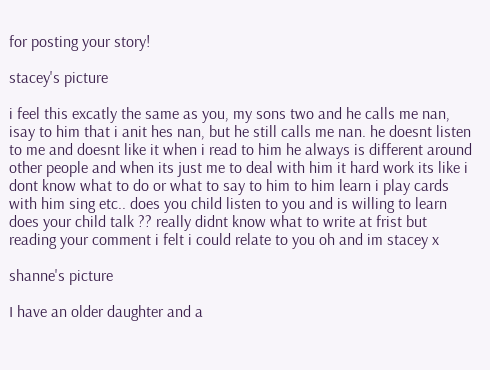for posting your story!

stacey's picture

i feel this excatly the same as you, my sons two and he calls me nan, isay to him that i anit hes nan, but he still calls me nan. he doesnt listen to me and doesnt like it when i read to him he always is different around other people and when its just me to deal with him it hard work its like i dont know what to do or what to say to him to him learn i play cards with him sing etc.. does you child listen to you and is willing to learn does your child talk ?? really didnt know what to write at frist but reading your comment i felt i could relate to you oh and im stacey x

shanne's picture

I have an older daughter and a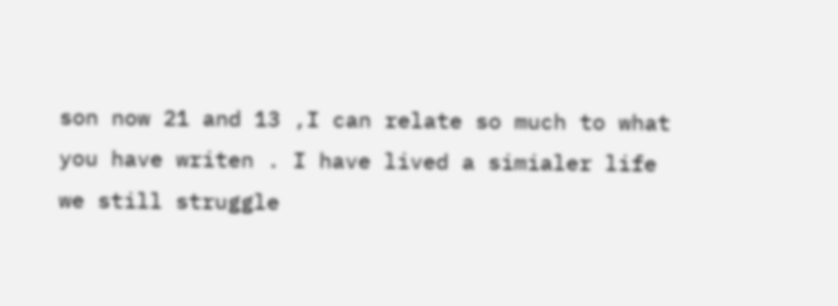son now 21 and 13 ,I can relate so much to what you have writen . I have lived a simialer life we still struggle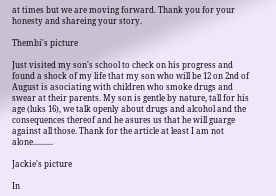at times but we are moving forward. Thank you for your honesty and shareing your story.

Thembi's picture

Just visited my son's school to check on his progress and found a shock of my life that my son who will be 12 on 2nd of August is asociating with children who smoke drugs and swear at their parents. My son is gentle by nature, tall for his age (luks 16), we talk openly about drugs and alcohol and the consequences thereof and he asures us that he will guarge against all those. Thank for the article at least I am not alone..........

Jackie's picture

In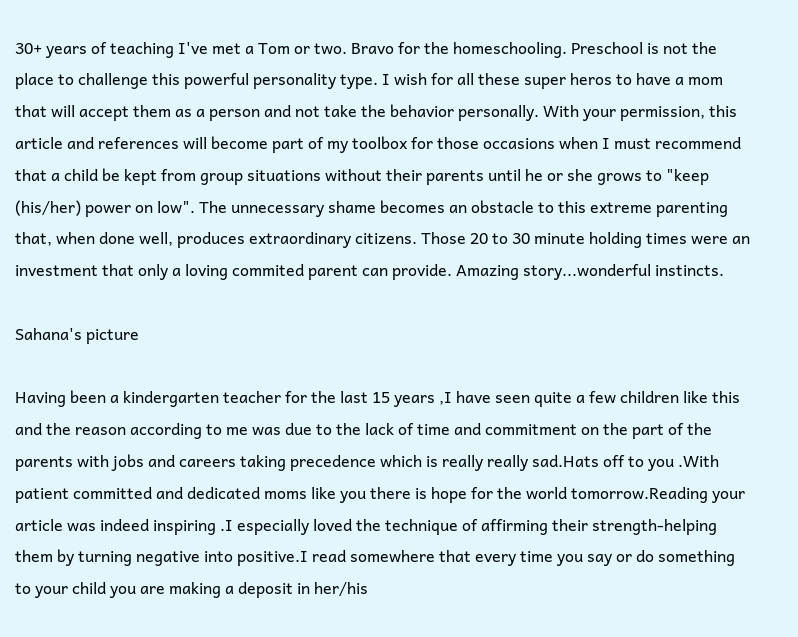30+ years of teaching I've met a Tom or two. Bravo for the homeschooling. Preschool is not the place to challenge this powerful personality type. I wish for all these super heros to have a mom that will accept them as a person and not take the behavior personally. With your permission, this article and references will become part of my toolbox for those occasions when I must recommend that a child be kept from group situations without their parents until he or she grows to "keep (his/her) power on low". The unnecessary shame becomes an obstacle to this extreme parenting that, when done well, produces extraordinary citizens. Those 20 to 30 minute holding times were an investment that only a loving commited parent can provide. Amazing story...wonderful instincts.

Sahana's picture

Having been a kindergarten teacher for the last 15 years ,I have seen quite a few children like this and the reason according to me was due to the lack of time and commitment on the part of the parents with jobs and careers taking precedence which is really really sad.Hats off to you .With patient committed and dedicated moms like you there is hope for the world tomorrow.Reading your article was indeed inspiring .I especially loved the technique of affirming their strength-helping them by turning negative into positive.I read somewhere that every time you say or do something to your child you are making a deposit in her/his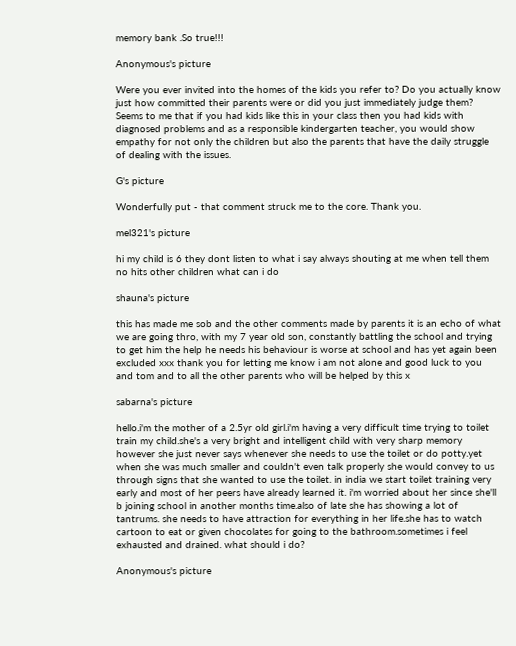memory bank .So true!!!

Anonymous's picture

Were you ever invited into the homes of the kids you refer to? Do you actually know just how committed their parents were or did you just immediately judge them? Seems to me that if you had kids like this in your class then you had kids with diagnosed problems and as a responsible kindergarten teacher, you would show empathy for not only the children but also the parents that have the daily struggle of dealing with the issues.

G's picture

Wonderfully put - that comment struck me to the core. Thank you.

mel321's picture

hi my child is 6 they dont listen to what i say always shouting at me when tell them no hits other children what can i do

shauna's picture

this has made me sob and the other comments made by parents it is an echo of what we are going thro, with my 7 year old son, constantly battling the school and trying to get him the help he needs his behaviour is worse at school and has yet again been excluded xxx thank you for letting me know i am not alone and good luck to you and tom and to all the other parents who will be helped by this x

sabarna's picture

hello.i'm the mother of a 2.5yr old girl.i'm having a very difficult time trying to toilet train my child.she's a very bright and intelligent child with very sharp memory however she just never says whenever she needs to use the toilet or do potty.yet when she was much smaller and couldn't even talk properly she would convey to us through signs that she wanted to use the toilet. in india we start toilet training very early and most of her peers have already learned it. i'm worried about her since she'll b joining school in another months time.also of late she has showing a lot of tantrums. she needs to have attraction for everything in her life.she has to watch cartoon to eat or given chocolates for going to the bathroom.sometimes i feel exhausted and drained. what should i do?

Anonymous's picture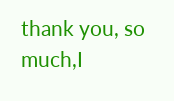thank you, so much,I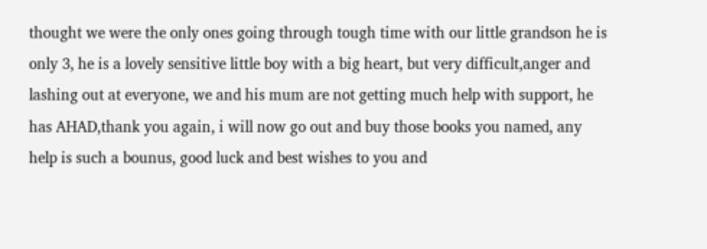thought we were the only ones going through tough time with our little grandson he is only 3, he is a lovely sensitive little boy with a big heart, but very difficult,anger and lashing out at everyone, we and his mum are not getting much help with support, he has AHAD,thank you again, i will now go out and buy those books you named, any help is such a bounus, good luck and best wishes to you and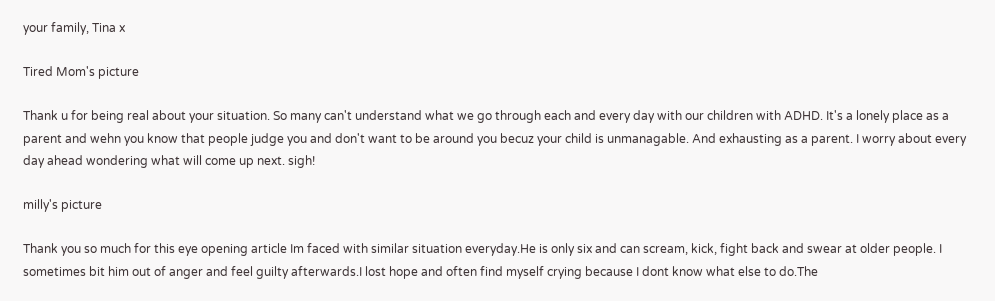your family, Tina x

Tired Mom's picture

Thank u for being real about your situation. So many can't understand what we go through each and every day with our children with ADHD. It's a lonely place as a parent and wehn you know that people judge you and don't want to be around you becuz your child is unmanagable. And exhausting as a parent. I worry about every day ahead wondering what will come up next. sigh!

milly's picture

Thank you so much for this eye opening article Im faced with similar situation everyday.He is only six and can scream, kick, fight back and swear at older people. I sometimes bit him out of anger and feel guilty afterwards.I lost hope and often find myself crying because I dont know what else to do.The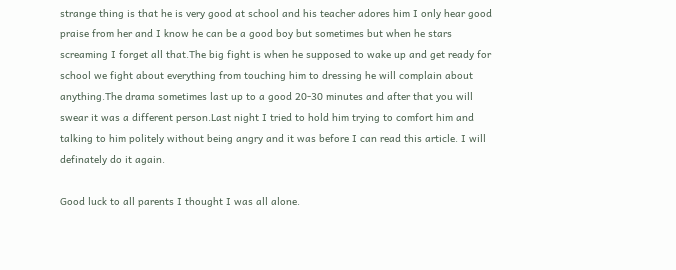strange thing is that he is very good at school and his teacher adores him I only hear good praise from her and I know he can be a good boy but sometimes but when he stars screaming I forget all that.The big fight is when he supposed to wake up and get ready for school we fight about everything from touching him to dressing he will complain about anything.The drama sometimes last up to a good 20-30 minutes and after that you will swear it was a different person.Last night I tried to hold him trying to comfort him and talking to him politely without being angry and it was before I can read this article. I will definately do it again.

Good luck to all parents I thought I was all alone.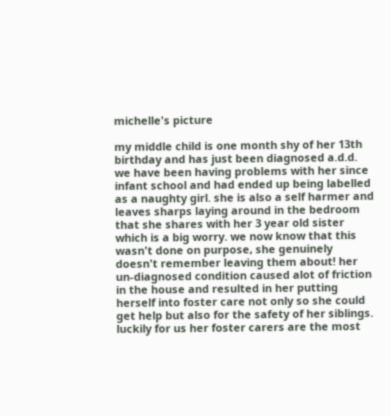michelle's picture

my middle child is one month shy of her 13th birthday and has just been diagnosed a.d.d. we have been having problems with her since infant school and had ended up being labelled as a naughty girl. she is also a self harmer and leaves sharps laying around in the bedroom that she shares with her 3 year old sister which is a big worry. we now know that this wasn't done on purpose, she genuinely doesn't remember leaving them about! her un-diagnosed condition caused alot of friction in the house and resulted in her putting herself into foster care not only so she could get help but also for the safety of her siblings. luckily for us her foster carers are the most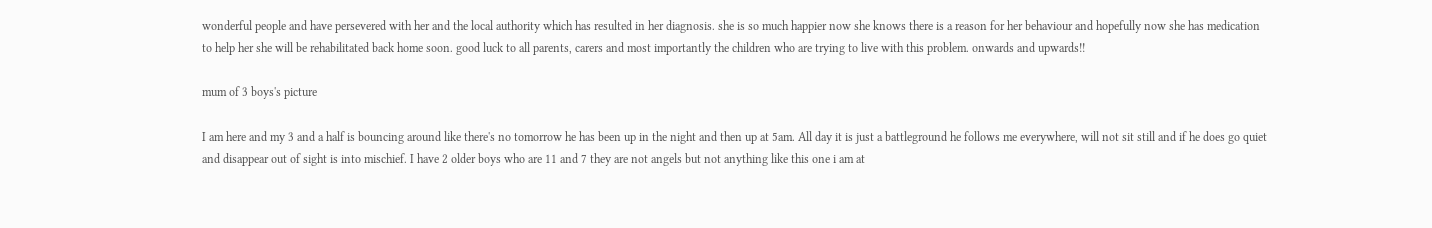wonderful people and have persevered with her and the local authority which has resulted in her diagnosis. she is so much happier now she knows there is a reason for her behaviour and hopefully now she has medication to help her she will be rehabilitated back home soon. good luck to all parents, carers and most importantly the children who are trying to live with this problem. onwards and upwards!!

mum of 3 boys's picture

I am here and my 3 and a half is bouncing around like there's no tomorrow he has been up in the night and then up at 5am. All day it is just a battleground he follows me everywhere, will not sit still and if he does go quiet and disappear out of sight is into mischief. I have 2 older boys who are 11 and 7 they are not angels but not anything like this one i am at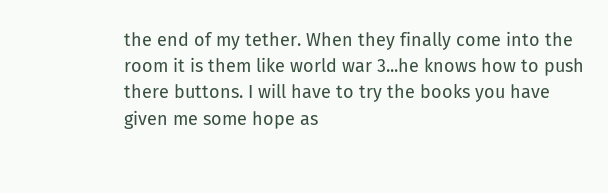the end of my tether. When they finally come into the room it is them like world war 3...he knows how to push there buttons. I will have to try the books you have given me some hope as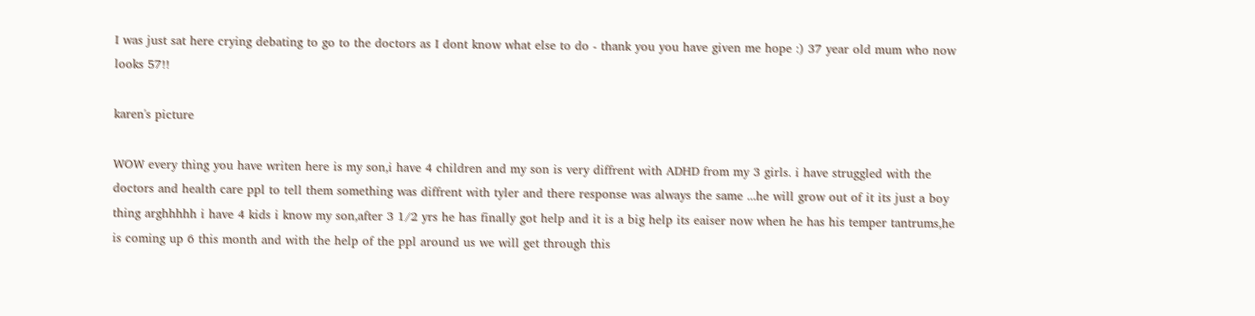I was just sat here crying debating to go to the doctors as I dont know what else to do - thank you you have given me hope :) 37 year old mum who now looks 57!!

karen's picture

WOW every thing you have writen here is my son,i have 4 children and my son is very diffrent with ADHD from my 3 girls. i have struggled with the doctors and health care ppl to tell them something was diffrent with tyler and there response was always the same ...he will grow out of it its just a boy thing arghhhhh i have 4 kids i know my son,after 3 1/2 yrs he has finally got help and it is a big help its eaiser now when he has his temper tantrums,he is coming up 6 this month and with the help of the ppl around us we will get through this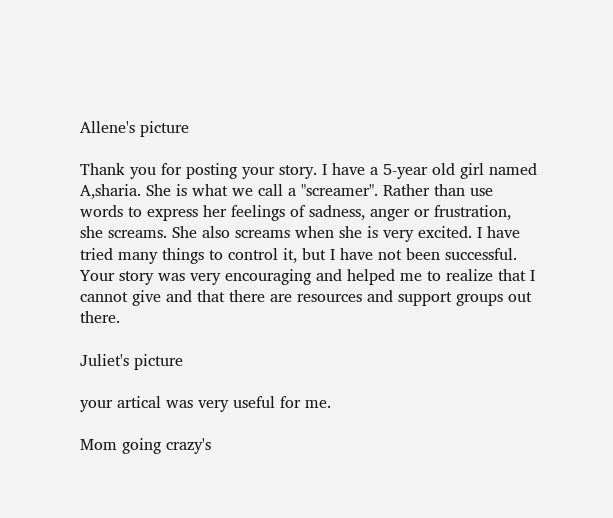Allene's picture

Thank you for posting your story. I have a 5-year old girl named A,sharia. She is what we call a "screamer". Rather than use words to express her feelings of sadness, anger or frustration, she screams. She also screams when she is very excited. I have tried many things to control it, but I have not been successful. Your story was very encouraging and helped me to realize that I cannot give and that there are resources and support groups out there.

Juliet's picture

your artical was very useful for me.

Mom going crazy's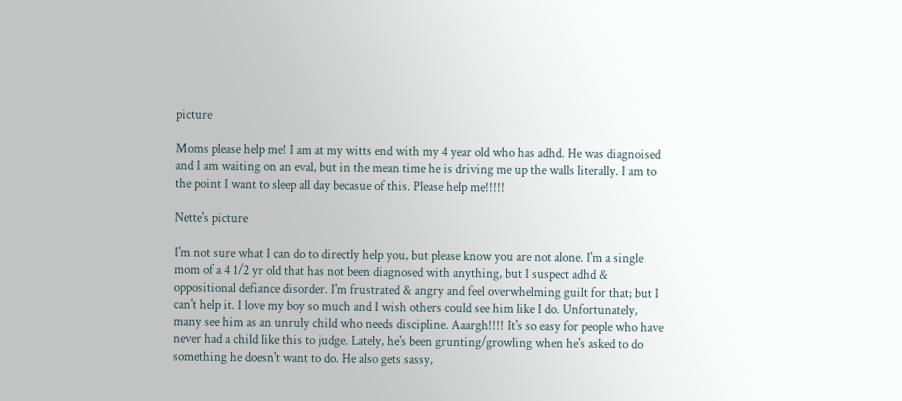picture

Moms please help me! I am at my witts end with my 4 year old who has adhd. He was diagnoised and I am waiting on an eval, but in the mean time he is driving me up the walls literally. I am to the point I want to sleep all day becasue of this. Please help me!!!!!

Nette's picture

I'm not sure what I can do to directly help you, but please know you are not alone. I'm a single mom of a 4 1/2 yr old that has not been diagnosed with anything, but I suspect adhd & oppositional defiance disorder. I'm frustrated & angry and feel overwhelming guilt for that; but I can't help it. I love my boy so much and I wish others could see him like I do. Unfortunately, many see him as an unruly child who needs discipline. Aaargh!!!! It's so easy for people who have never had a child like this to judge. Lately, he's been grunting/growling when he's asked to do something he doesn't want to do. He also gets sassy,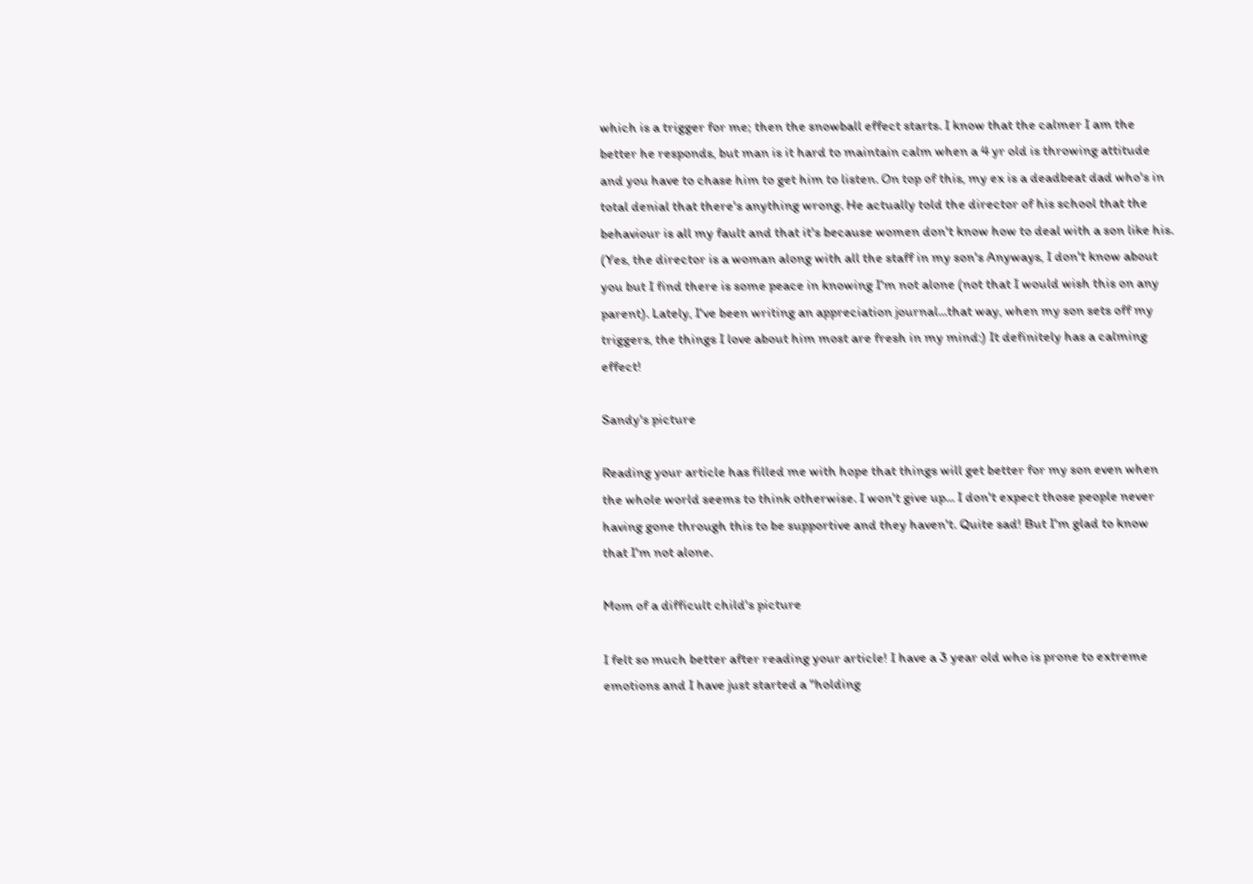which is a trigger for me; then the snowball effect starts. I know that the calmer I am the better he responds, but man is it hard to maintain calm when a 4 yr old is throwing attitude and you have to chase him to get him to listen. On top of this, my ex is a deadbeat dad who's in total denial that there's anything wrong. He actually told the director of his school that the behaviour is all my fault and that it's because women don't know how to deal with a son like his. (Yes, the director is a woman along with all the staff in my son's Anyways, I don't know about you but I find there is some peace in knowing I'm not alone (not that I would wish this on any parent). Lately, I've been writing an appreciation journal...that way, when my son sets off my triggers, the things I love about him most are fresh in my mind:) It definitely has a calming effect!

Sandy's picture

Reading your article has filled me with hope that things will get better for my son even when the whole world seems to think otherwise. I won't give up... I don't expect those people never having gone through this to be supportive and they haven't. Quite sad! But I'm glad to know that I'm not alone.

Mom of a difficult child's picture

I felt so much better after reading your article! I have a 3 year old who is prone to extreme emotions and I have just started a "holding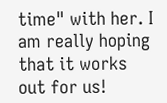time" with her. I am really hoping that it works out for us!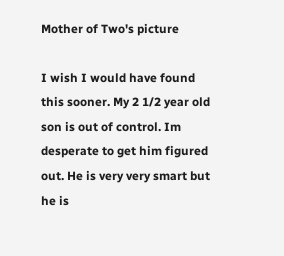Mother of Two's picture

I wish I would have found this sooner. My 2 1/2 year old son is out of control. Im desperate to get him figured out. He is very very smart but he is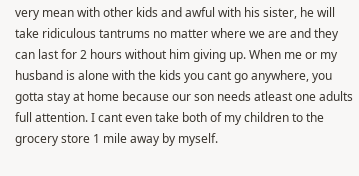very mean with other kids and awful with his sister, he will take ridiculous tantrums no matter where we are and they can last for 2 hours without him giving up. When me or my husband is alone with the kids you cant go anywhere, you gotta stay at home because our son needs atleast one adults full attention. I cant even take both of my children to the grocery store 1 mile away by myself.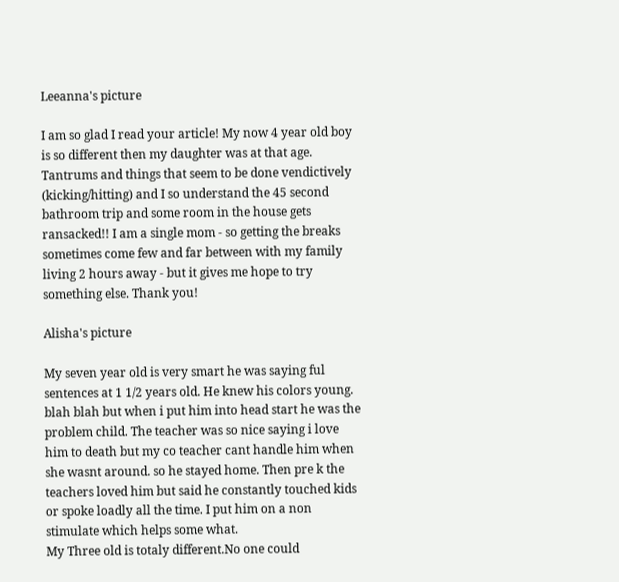Leeanna's picture

I am so glad I read your article! My now 4 year old boy is so different then my daughter was at that age. Tantrums and things that seem to be done vendictively (kicking/hitting) and I so understand the 45 second bathroom trip and some room in the house gets ransacked!! I am a single mom - so getting the breaks sometimes come few and far between with my family living 2 hours away - but it gives me hope to try something else. Thank you!

Alisha's picture

My seven year old is very smart he was saying ful sentences at 1 1/2 years old. He knew his colors young. blah blah but when i put him into head start he was the problem child. The teacher was so nice saying i love him to death but my co teacher cant handle him when she wasnt around. so he stayed home. Then pre k the teachers loved him but said he constantly touched kids or spoke loadly all the time. I put him on a non stimulate which helps some what.
My Three old is totaly different.No one could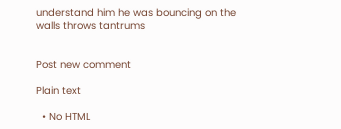understand him he was bouncing on the walls throws tantrums


Post new comment

Plain text

  • No HTML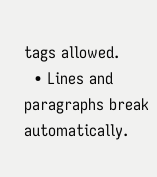tags allowed.
  • Lines and paragraphs break automatically.